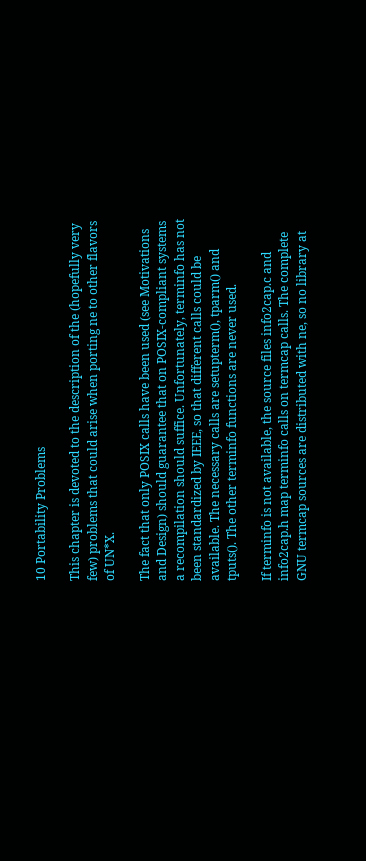10 Portability Problems

This chapter is devoted to the description of the (hopefully very few) problems that could arise when porting ne to other flavors of UN*X.

The fact that only POSIX calls have been used (see Motivations and Design) should guarantee that on POSIX-compliant systems a recompilation should suffice. Unfortunately, terminfo has not been standardized by IEEE, so that different calls could be available. The necessary calls are setupterm(), tparm() and tputs(). The other terminfo functions are never used.

If terminfo is not available, the source files info2cap.c and info2cap.h map terminfo calls on termcap calls. The complete GNU termcap sources are distributed with ne, so no library at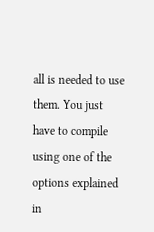all is needed to use them. You just have to compile using one of the options explained in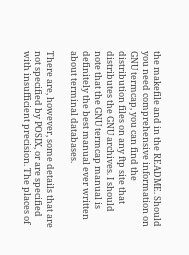the makefile and in the README. Should you need comprehensive information on GNU termcap, you can find the distribution files on any ftp site that distributes the GNU archives. I should note that the GNU termcap manual is definitely the best manual ever written about terminal databases.

There are, however, some details that are not specified by POSIX, or are specified with insufficient precision. The places of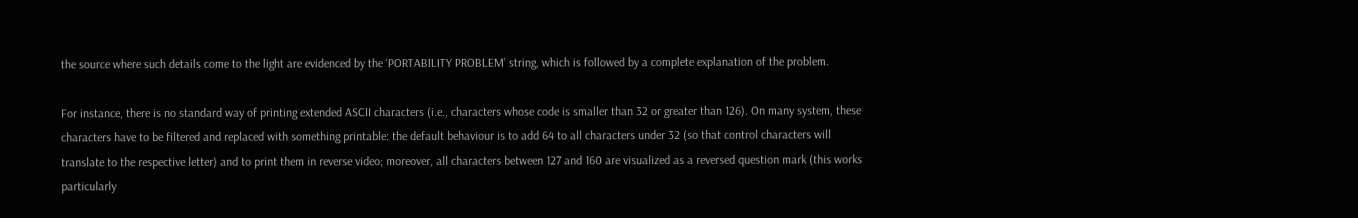the source where such details come to the light are evidenced by the ‘PORTABILITY PROBLEM’ string, which is followed by a complete explanation of the problem.

For instance, there is no standard way of printing extended ASCII characters (i.e., characters whose code is smaller than 32 or greater than 126). On many system, these characters have to be filtered and replaced with something printable: the default behaviour is to add 64 to all characters under 32 (so that control characters will translate to the respective letter) and to print them in reverse video; moreover, all characters between 127 and 160 are visualized as a reversed question mark (this works particularly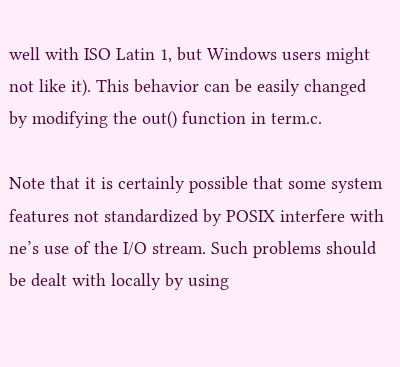well with ISO Latin 1, but Windows users might not like it). This behavior can be easily changed by modifying the out() function in term.c.

Note that it is certainly possible that some system features not standardized by POSIX interfere with ne’s use of the I/O stream. Such problems should be dealt with locally by using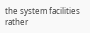the system facilities rather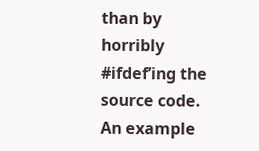than by horribly #ifdef’ing the source code. An example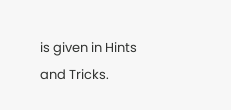is given in Hints and Tricks.